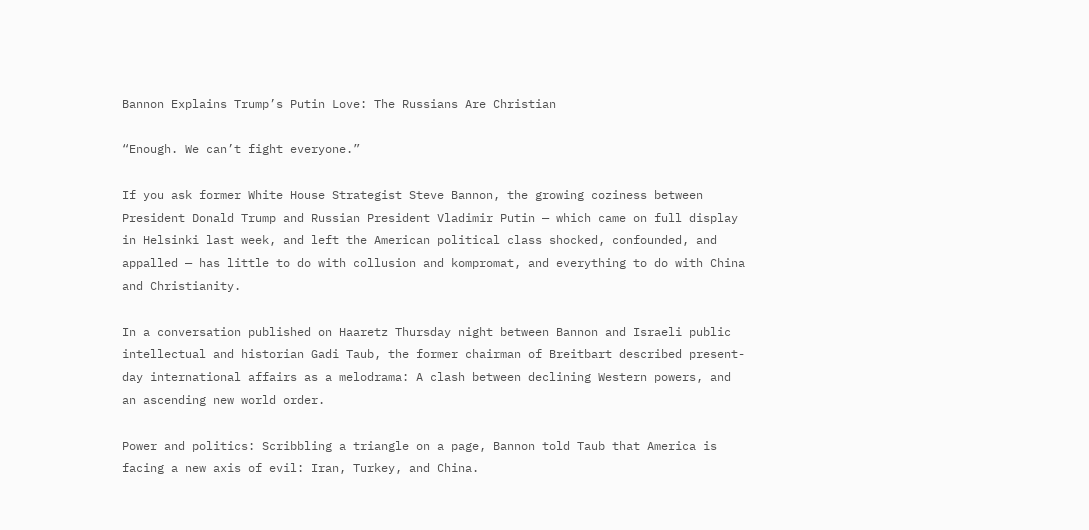Bannon Explains Trump’s Putin Love: The Russians Are Christian

“Enough. We can’t fight everyone.”

If you ask former White House Strategist Steve Bannon, the growing coziness between President Donald Trump and Russian President Vladimir Putin — which came on full display in Helsinki last week, and left the American political class shocked, confounded, and appalled — has little to do with collusion and kompromat, and everything to do with China and Christianity.

In a conversation published on Haaretz Thursday night between Bannon and Israeli public intellectual and historian Gadi Taub, the former chairman of Breitbart described present-day international affairs as a melodrama: A clash between declining Western powers, and an ascending new world order.

Power and politics: Scribbling a triangle on a page, Bannon told Taub that America is facing a new axis of evil: Iran, Turkey, and China.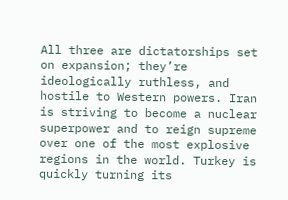All three are dictatorships set on expansion; they’re ideologically ruthless, and hostile to Western powers. Iran is striving to become a nuclear superpower and to reign supreme over one of the most explosive regions in the world. Turkey is quickly turning its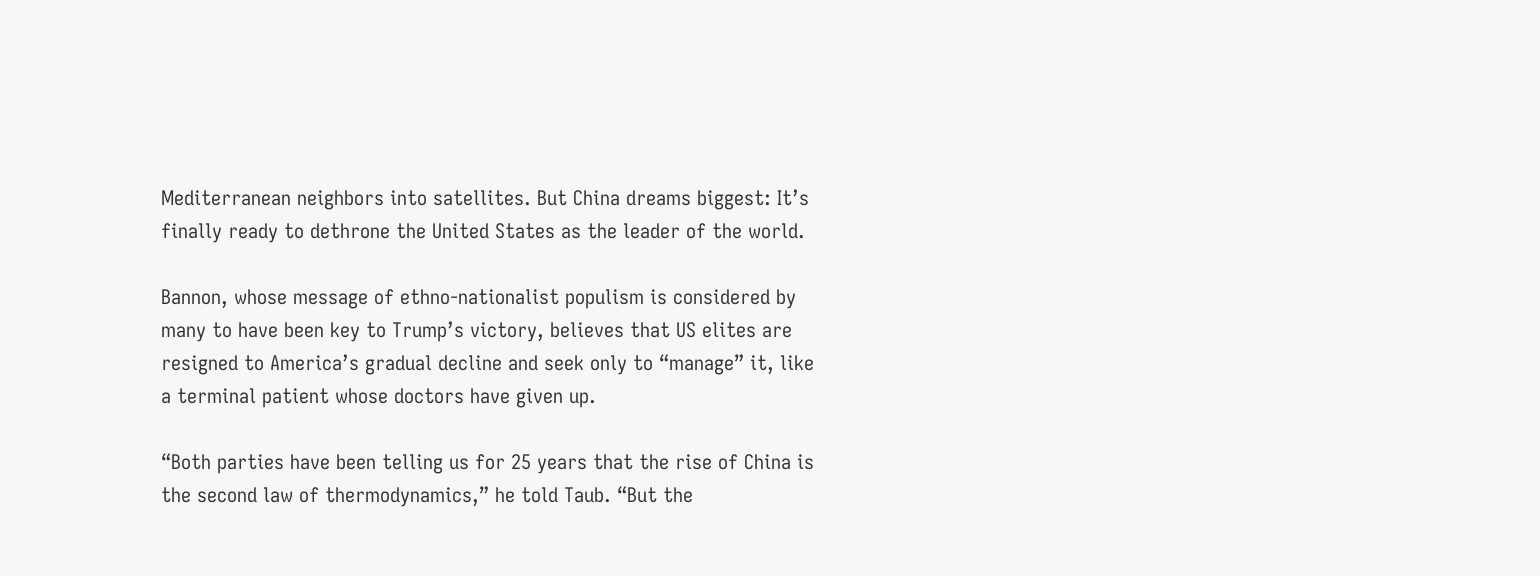Mediterranean neighbors into satellites. But China dreams biggest: It’s finally ready to dethrone the United States as the leader of the world.

Bannon, whose message of ethno-nationalist populism is considered by many to have been key to Trump’s victory, believes that US elites are resigned to America’s gradual decline and seek only to “manage” it, like a terminal patient whose doctors have given up.

“Both parties have been telling us for 25 years that the rise of China is the second law of thermodynamics,” he told Taub. “But the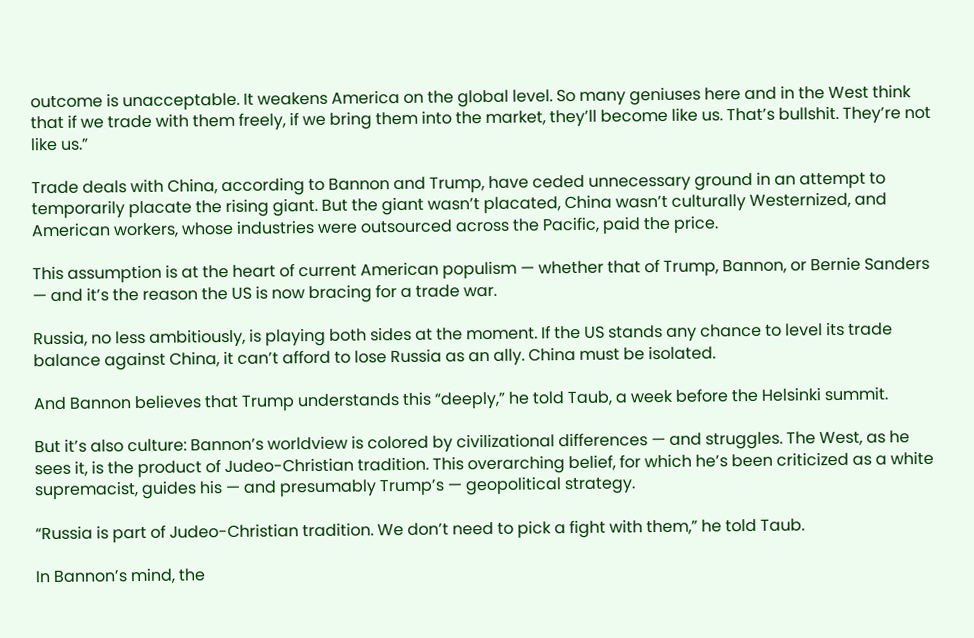outcome is unacceptable. It weakens America on the global level. So many geniuses here and in the West think that if we trade with them freely, if we bring them into the market, they’ll become like us. That’s bullshit. They’re not like us.”

Trade deals with China, according to Bannon and Trump, have ceded unnecessary ground in an attempt to temporarily placate the rising giant. But the giant wasn’t placated, China wasn’t culturally Westernized, and American workers, whose industries were outsourced across the Pacific, paid the price.

This assumption is at the heart of current American populism — whether that of Trump, Bannon, or Bernie Sanders — and it’s the reason the US is now bracing for a trade war.

Russia, no less ambitiously, is playing both sides at the moment. If the US stands any chance to level its trade balance against China, it can’t afford to lose Russia as an ally. China must be isolated.

And Bannon believes that Trump understands this “deeply,” he told Taub, a week before the Helsinki summit.

But it’s also culture: Bannon’s worldview is colored by civilizational differences — and struggles. The West, as he sees it, is the product of Judeo-Christian tradition. This overarching belief, for which he’s been criticized as a white supremacist, guides his — and presumably Trump’s — geopolitical strategy.

“Russia is part of Judeo-Christian tradition. We don’t need to pick a fight with them,” he told Taub.

In Bannon’s mind, the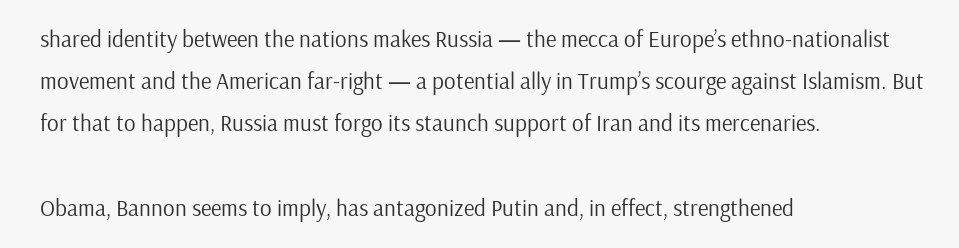shared identity between the nations makes Russia — the mecca of Europe’s ethno-nationalist movement and the American far-right — a potential ally in Trump’s scourge against Islamism. But for that to happen, Russia must forgo its staunch support of Iran and its mercenaries.

Obama, Bannon seems to imply, has antagonized Putin and, in effect, strengthened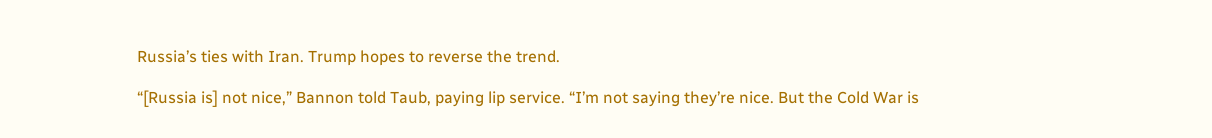Russia’s ties with Iran. Trump hopes to reverse the trend.

“[Russia is] not nice,” Bannon told Taub, paying lip service. “I’m not saying they’re nice. But the Cold War is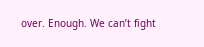over. Enough. We can’t fight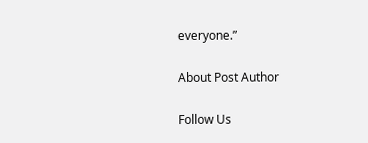everyone.”

About Post Author

Follow Us